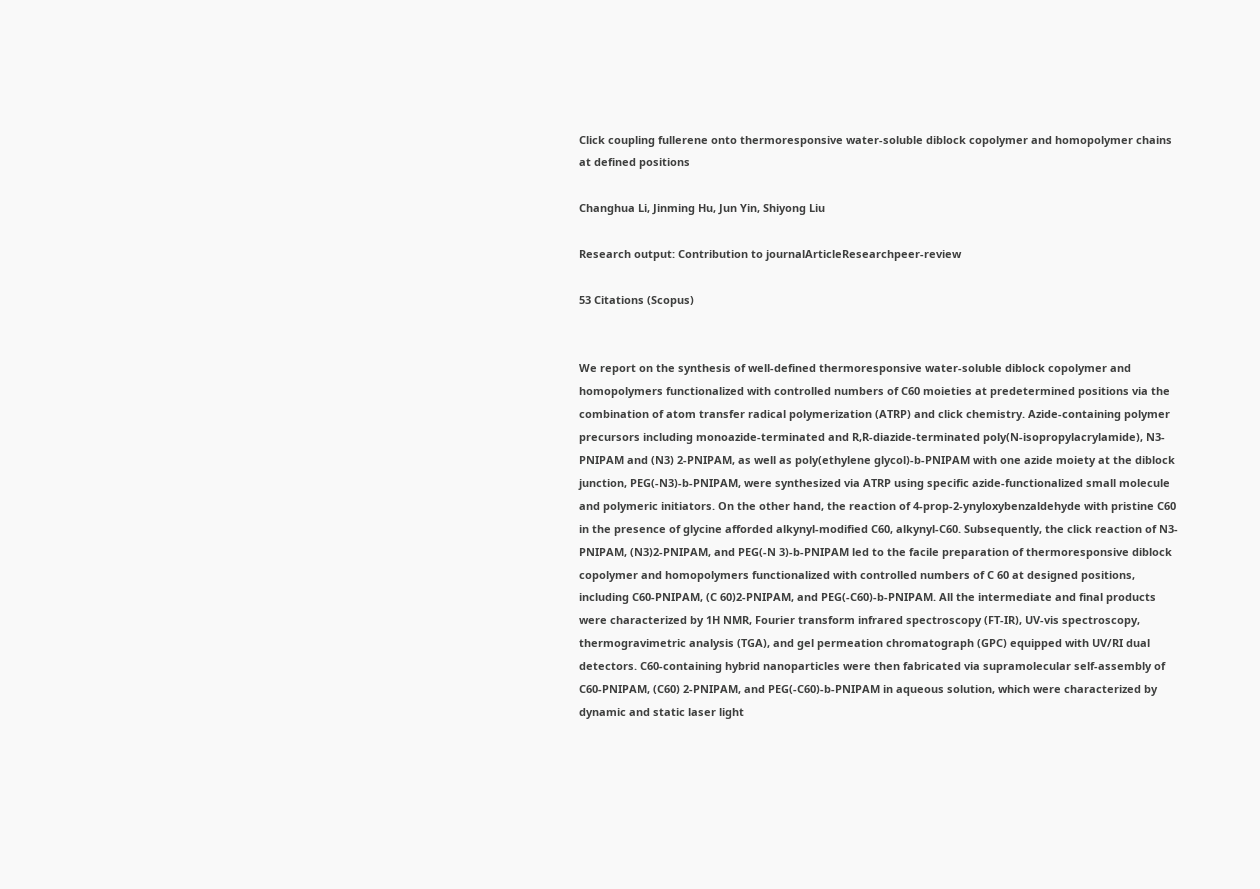Click coupling fullerene onto thermoresponsive water-soluble diblock copolymer and homopolymer chains at defined positions

Changhua Li, Jinming Hu, Jun Yin, Shiyong Liu

Research output: Contribution to journalArticleResearchpeer-review

53 Citations (Scopus)


We report on the synthesis of well-defined thermoresponsive water-soluble diblock copolymer and homopolymers functionalized with controlled numbers of C60 moieties at predetermined positions via the combination of atom transfer radical polymerization (ATRP) and click chemistry. Azide-containing polymer precursors including monoazide-terminated and R,R-diazide-terminated poly(N-isopropylacrylamide), N3- PNIPAM and (N3) 2-PNIPAM, as well as poly(ethylene glycol)-b-PNIPAM with one azide moiety at the diblock junction, PEG(-N3)-b-PNIPAM, were synthesized via ATRP using specific azide-functionalized small molecule and polymeric initiators. On the other hand, the reaction of 4-prop-2-ynyloxybenzaldehyde with pristine C60 in the presence of glycine afforded alkynyl-modified C60, alkynyl-C60. Subsequently, the click reaction of N3-PNIPAM, (N3)2-PNIPAM, and PEG(-N 3)-b-PNIPAM led to the facile preparation of thermoresponsive diblock copolymer and homopolymers functionalized with controlled numbers of C 60 at designed positions, including C60-PNIPAM, (C 60)2-PNIPAM, and PEG(-C60)-b-PNIPAM. All the intermediate and final products were characterized by 1H NMR, Fourier transform infrared spectroscopy (FT-IR), UV-vis spectroscopy, thermogravimetric analysis (TGA), and gel permeation chromatograph (GPC) equipped with UV/RI dual detectors. C60-containing hybrid nanoparticles were then fabricated via supramolecular self-assembly of C60-PNIPAM, (C60) 2-PNIPAM, and PEG(-C60)-b-PNIPAM in aqueous solution, which were characterized by dynamic and static laser light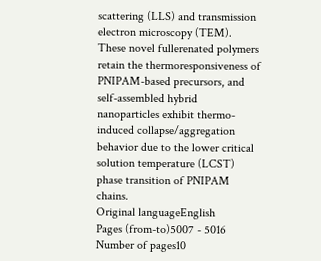scattering (LLS) and transmission electron microscopy (TEM). These novel fullerenated polymers retain the thermoresponsiveness of PNIPAM-based precursors, and self-assembled hybrid nanoparticles exhibit thermo-induced collapse/aggregation behavior due to the lower critical solution temperature (LCST) phase transition of PNIPAM chains.
Original languageEnglish
Pages (from-to)5007 - 5016
Number of pages10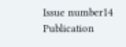Issue number14
Publication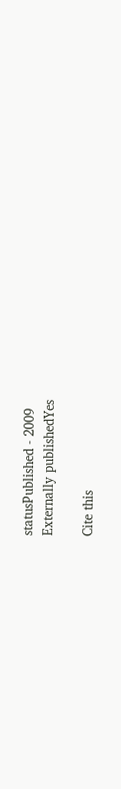statusPublished - 2009
Externally publishedYes

Cite this